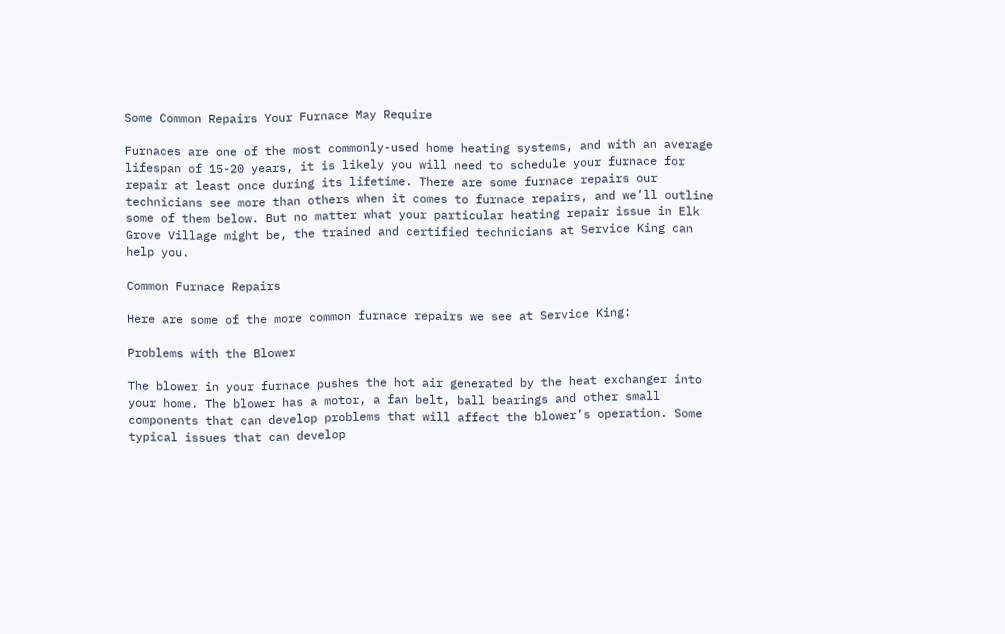Some Common Repairs Your Furnace May Require

Furnaces are one of the most commonly-used home heating systems, and with an average lifespan of 15-20 years, it is likely you will need to schedule your furnace for repair at least once during its lifetime. There are some furnace repairs our technicians see more than others when it comes to furnace repairs, and we’ll outline some of them below. But no matter what your particular heating repair issue in Elk Grove Village might be, the trained and certified technicians at Service King can help you.

Common Furnace Repairs

Here are some of the more common furnace repairs we see at Service King:

Problems with the Blower

The blower in your furnace pushes the hot air generated by the heat exchanger into your home. The blower has a motor, a fan belt, ball bearings and other small components that can develop problems that will affect the blower’s operation. Some typical issues that can develop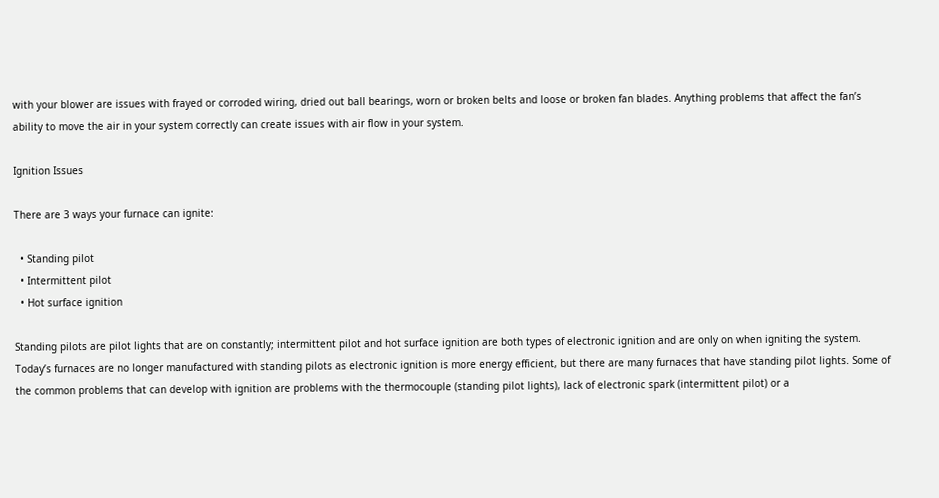with your blower are issues with frayed or corroded wiring, dried out ball bearings, worn or broken belts and loose or broken fan blades. Anything problems that affect the fan’s ability to move the air in your system correctly can create issues with air flow in your system.

Ignition Issues

There are 3 ways your furnace can ignite:

  • Standing pilot
  • Intermittent pilot
  • Hot surface ignition

Standing pilots are pilot lights that are on constantly; intermittent pilot and hot surface ignition are both types of electronic ignition and are only on when igniting the system. Today’s furnaces are no longer manufactured with standing pilots as electronic ignition is more energy efficient, but there are many furnaces that have standing pilot lights. Some of the common problems that can develop with ignition are problems with the thermocouple (standing pilot lights), lack of electronic spark (intermittent pilot) or a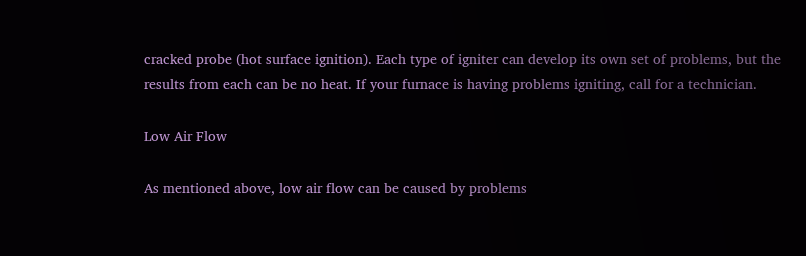cracked probe (hot surface ignition). Each type of igniter can develop its own set of problems, but the results from each can be no heat. If your furnace is having problems igniting, call for a technician.

Low Air Flow

As mentioned above, low air flow can be caused by problems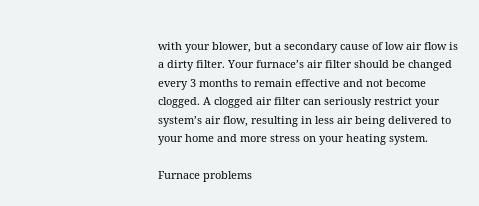with your blower, but a secondary cause of low air flow is a dirty filter. Your furnace’s air filter should be changed every 3 months to remain effective and not become clogged. A clogged air filter can seriously restrict your system’s air flow, resulting in less air being delivered to your home and more stress on your heating system.

Furnace problems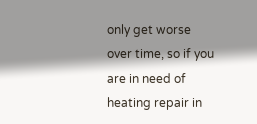only get worse over time, so if you are in need of heating repair in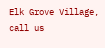Elk Grove Village, call us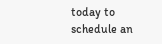today to schedule an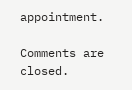appointment.

Comments are closed.